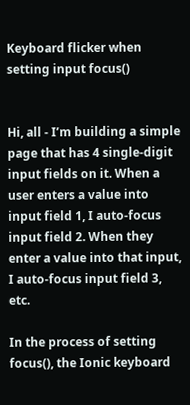Keyboard flicker when setting input focus()


Hi, all - I’m building a simple page that has 4 single-digit input fields on it. When a user enters a value into input field 1, I auto-focus input field 2. When they enter a value into that input, I auto-focus input field 3, etc.

In the process of setting focus(), the Ionic keyboard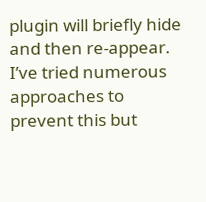plugin will briefly hide and then re-appear. I’ve tried numerous approaches to prevent this but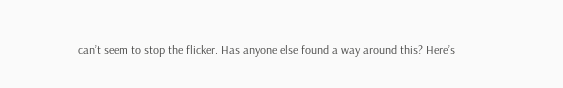can’t seem to stop the flicker. Has anyone else found a way around this? Here’s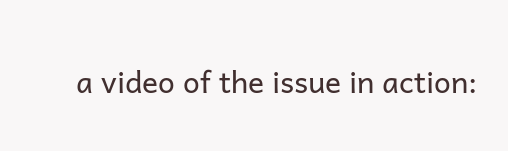a video of the issue in action: